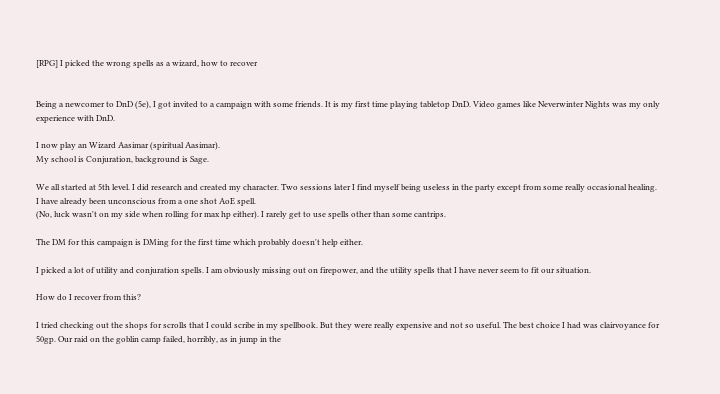[RPG] I picked the wrong spells as a wizard, how to recover


Being a newcomer to DnD (5e), I got invited to a campaign with some friends. It is my first time playing tabletop DnD. Video games like Neverwinter Nights was my only experience with DnD.

I now play an Wizard Aasimar (spiritual Aasimar).
My school is Conjuration, background is Sage.

We all started at 5th level. I did research and created my character. Two sessions later I find myself being useless in the party except from some really occasional healing. I have already been unconscious from a one shot AoE spell.
(No, luck wasn't on my side when rolling for max hp either). I rarely get to use spells other than some cantrips.

The DM for this campaign is DMing for the first time which probably doesn't help either.

I picked a lot of utility and conjuration spells. I am obviously missing out on firepower, and the utility spells that I have never seem to fit our situation.

How do I recover from this?

I tried checking out the shops for scrolls that I could scribe in my spellbook. But they were really expensive and not so useful. The best choice I had was clairvoyance for 50gp. Our raid on the goblin camp failed, horribly, as in jump in the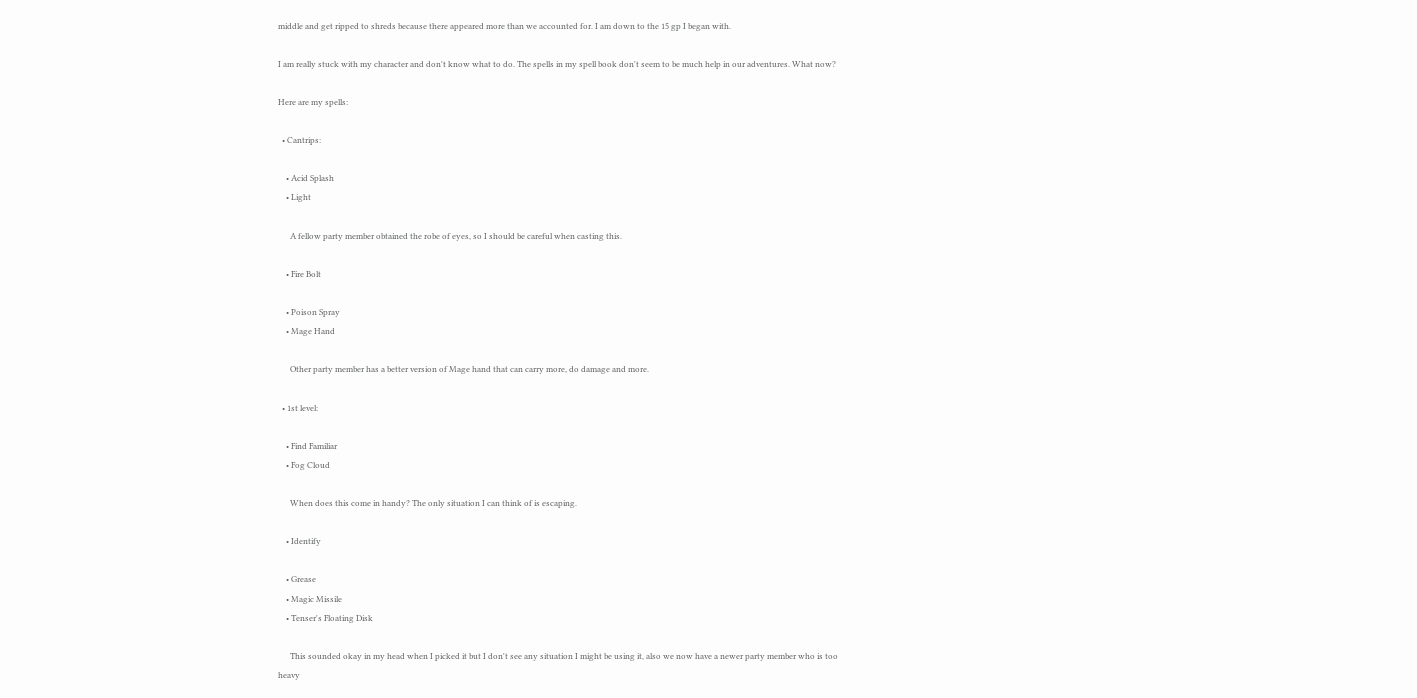middle and get ripped to shreds because there appeared more than we accounted for. I am down to the 15 gp I began with.

I am really stuck with my character and don't know what to do. The spells in my spell book don't seem to be much help in our adventures. What now?

Here are my spells:

  • Cantrips:

    • Acid Splash
    • Light

      A fellow party member obtained the robe of eyes, so I should be careful when casting this.

    • Fire Bolt

    • Poison Spray
    • Mage Hand

      Other party member has a better version of Mage hand that can carry more, do damage and more.

  • 1st level:

    • Find Familiar
    • Fog Cloud

      When does this come in handy? The only situation I can think of is escaping.

    • Identify

    • Grease
    • Magic Missile
    • Tenser's Floating Disk

      This sounded okay in my head when I picked it but I don't see any situation I might be using it, also we now have a newer party member who is too heavy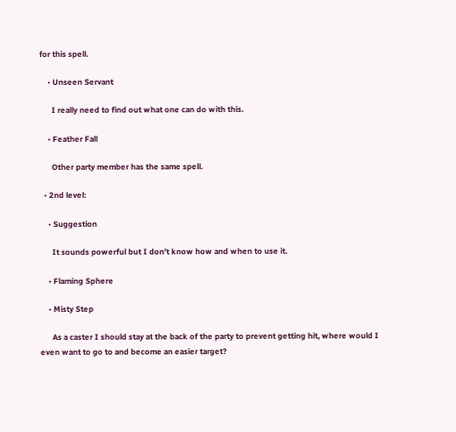for this spell.

    • Unseen Servant

      I really need to find out what one can do with this.

    • Feather Fall

      Other party member has the same spell.

  • 2nd level:

    • Suggestion

      It sounds powerful but I don't know how and when to use it.

    • Flaming Sphere

    • Misty Step

      As a caster I should stay at the back of the party to prevent getting hit, where would I even want to go to and become an easier target?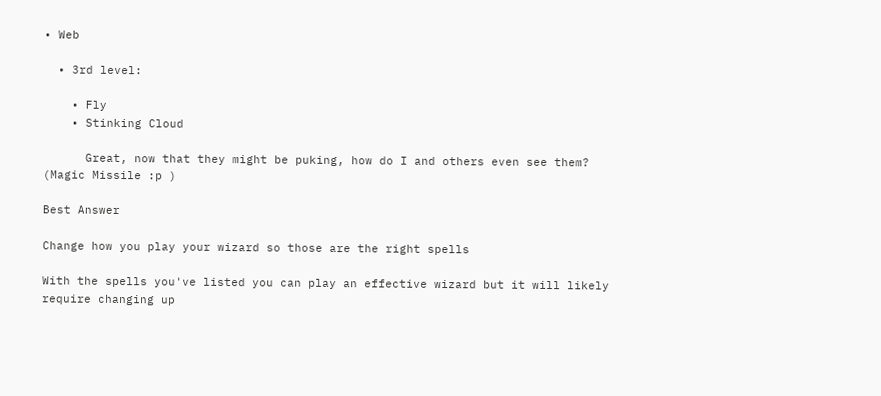• Web

  • 3rd level:

    • Fly
    • Stinking Cloud

      Great, now that they might be puking, how do I and others even see them? (Magic Missile :p )

Best Answer

Change how you play your wizard so those are the right spells

With the spells you've listed you can play an effective wizard but it will likely require changing up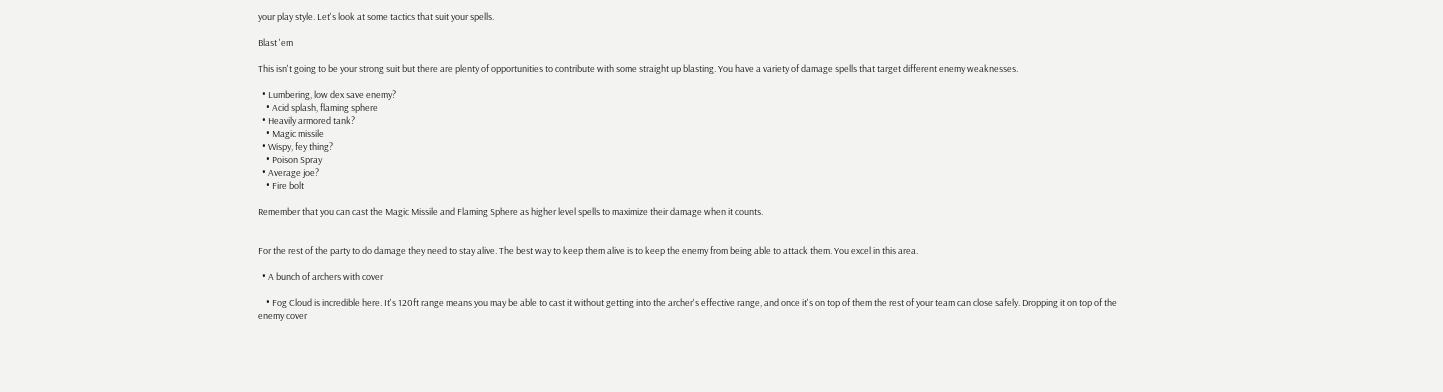your play style. Let's look at some tactics that suit your spells.

Blast 'em

This isn't going to be your strong suit but there are plenty of opportunities to contribute with some straight up blasting. You have a variety of damage spells that target different enemy weaknesses.

  • Lumbering, low dex save enemy?
    • Acid splash, flaming sphere
  • Heavily armored tank?
    • Magic missile
  • Wispy, fey thing?
    • Poison Spray
  • Average joe?
    • Fire bolt

Remember that you can cast the Magic Missile and Flaming Sphere as higher level spells to maximize their damage when it counts.


For the rest of the party to do damage they need to stay alive. The best way to keep them alive is to keep the enemy from being able to attack them. You excel in this area.

  • A bunch of archers with cover

    • Fog Cloud is incredible here. It's 120ft range means you may be able to cast it without getting into the archer's effective range, and once it's on top of them the rest of your team can close safely. Dropping it on top of the enemy cover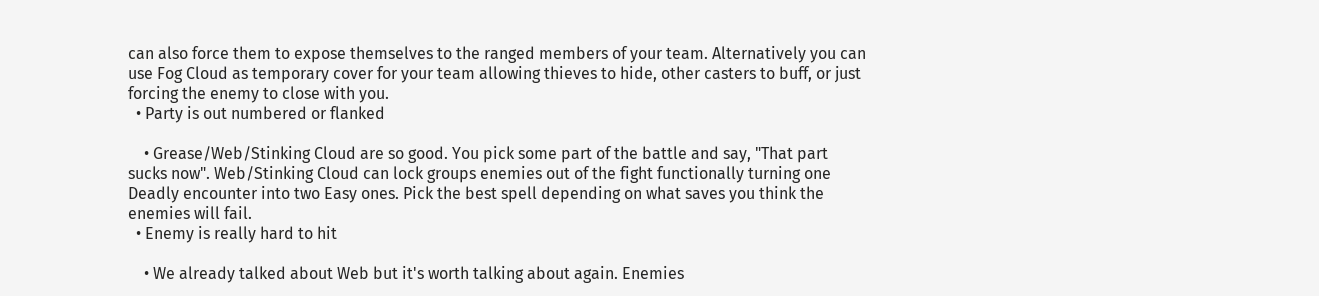can also force them to expose themselves to the ranged members of your team. Alternatively you can use Fog Cloud as temporary cover for your team allowing thieves to hide, other casters to buff, or just forcing the enemy to close with you.
  • Party is out numbered or flanked

    • Grease/Web/Stinking Cloud are so good. You pick some part of the battle and say, "That part sucks now". Web/Stinking Cloud can lock groups enemies out of the fight functionally turning one Deadly encounter into two Easy ones. Pick the best spell depending on what saves you think the enemies will fail.
  • Enemy is really hard to hit

    • We already talked about Web but it's worth talking about again. Enemies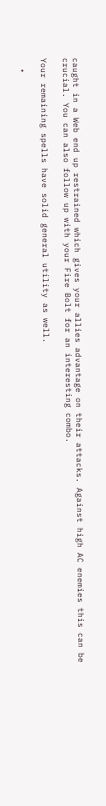caught in a Web end up restrained which gives your allies advantage on their attacks. Against high AC enemies this can be crucial. You can also follow up with your Fire Bolt for an interesting combo.

Your remaining spells have solid general utility as well.

  •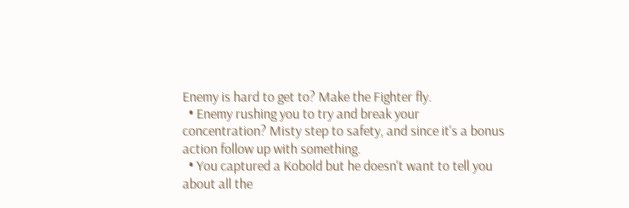Enemy is hard to get to? Make the Fighter fly.
  • Enemy rushing you to try and break your concentration? Misty step to safety, and since it's a bonus action follow up with something.
  • You captured a Kobold but he doesn't want to tell you about all the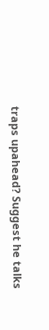traps upahead? Suggest he talks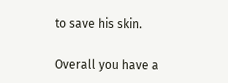to save his skin.

Overall you have a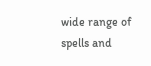wide range of spells and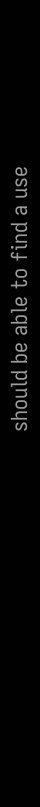should be able to find a use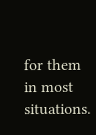for them in most situations.